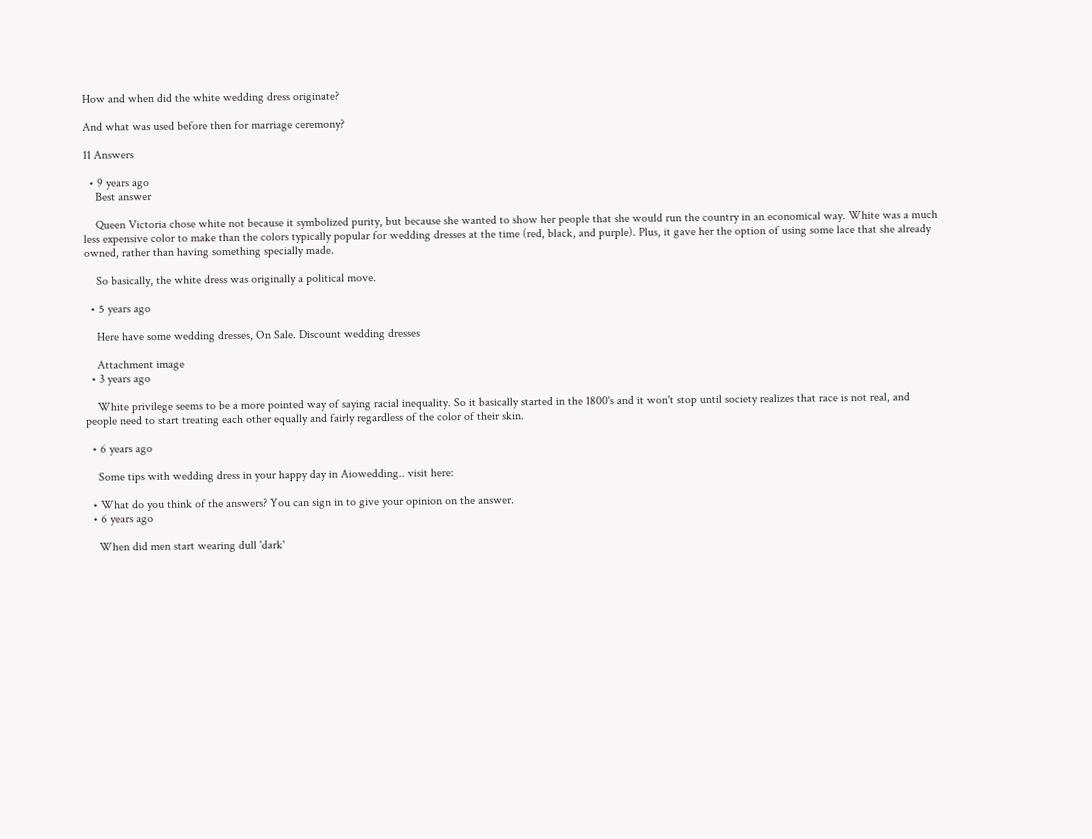How and when did the white wedding dress originate?

And what was used before then for marriage ceremony?

11 Answers

  • 9 years ago
    Best answer

    Queen Victoria chose white not because it symbolized purity, but because she wanted to show her people that she would run the country in an economical way. White was a much less expensive color to make than the colors typically popular for wedding dresses at the time (red, black, and purple). Plus, it gave her the option of using some lace that she already owned, rather than having something specially made.

    So basically, the white dress was originally a political move.

  • 5 years ago

    Here have some wedding dresses, On Sale. Discount wedding dresses

    Attachment image
  • 3 years ago

    White privilege seems to be a more pointed way of saying racial inequality. So it basically started in the 1800's and it won't stop until society realizes that race is not real, and people need to start treating each other equally and fairly regardless of the color of their skin.

  • 6 years ago

    Some tips with wedding dress in your happy day in Aiowedding.. visit here:

  • What do you think of the answers? You can sign in to give your opinion on the answer.
  • 6 years ago

    When did men start wearing dull 'dark'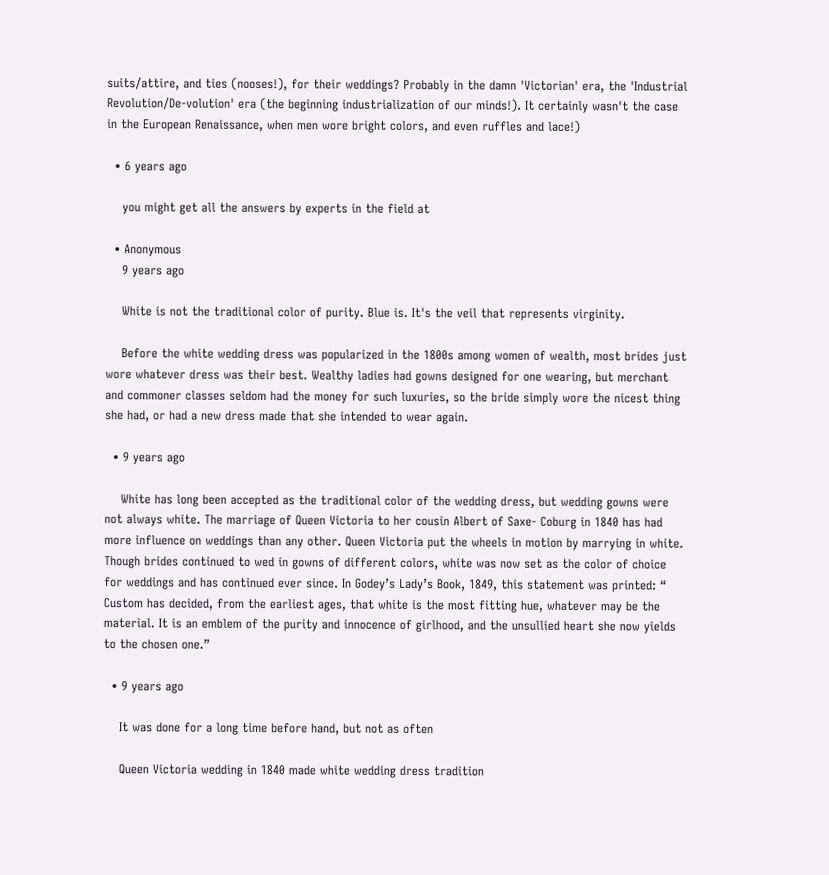suits/attire, and ties (nooses!), for their weddings? Probably in the damn 'Victorian' era, the 'Industrial Revolution/De-volution' era (the beginning industrialization of our minds!). It certainly wasn't the case in the European Renaissance, when men wore bright colors, and even ruffles and lace!)

  • 6 years ago

    you might get all the answers by experts in the field at

  • Anonymous
    9 years ago

    White is not the traditional color of purity. Blue is. It's the veil that represents virginity.

    Before the white wedding dress was popularized in the 1800s among women of wealth, most brides just wore whatever dress was their best. Wealthy ladies had gowns designed for one wearing, but merchant and commoner classes seldom had the money for such luxuries, so the bride simply wore the nicest thing she had, or had a new dress made that she intended to wear again.

  • 9 years ago

    White has long been accepted as the traditional color of the wedding dress, but wedding gowns were not always white. The marriage of Queen Victoria to her cousin Albert of Saxe- Coburg in 1840 has had more influence on weddings than any other. Queen Victoria put the wheels in motion by marrying in white. Though brides continued to wed in gowns of different colors, white was now set as the color of choice for weddings and has continued ever since. In Godey’s Lady’s Book, 1849, this statement was printed: “ Custom has decided, from the earliest ages, that white is the most fitting hue, whatever may be the material. It is an emblem of the purity and innocence of girlhood, and the unsullied heart she now yields to the chosen one.”

  • 9 years ago

    It was done for a long time before hand, but not as often

    Queen Victoria wedding in 1840 made white wedding dress tradition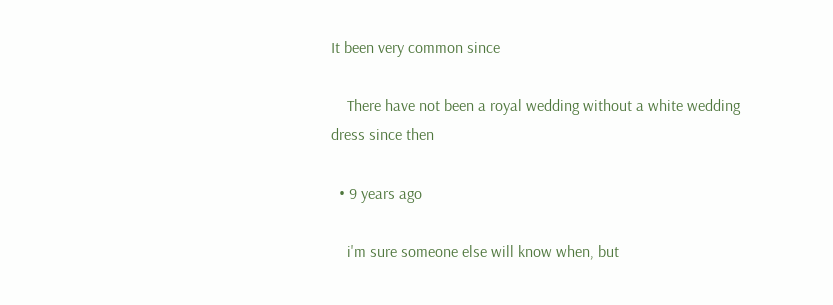It been very common since

    There have not been a royal wedding without a white wedding dress since then

  • 9 years ago

    i'm sure someone else will know when, but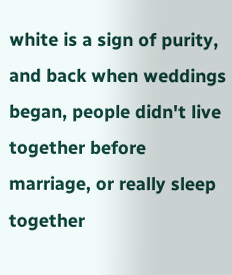white is a sign of purity, and back when weddings began, people didn't live together before marriage, or really sleep together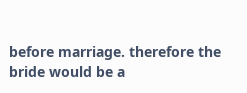before marriage. therefore the bride would be a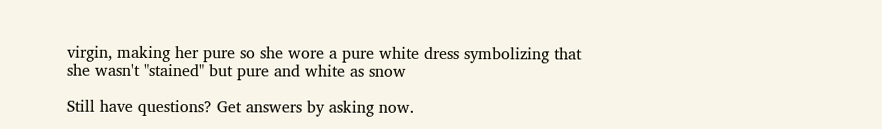virgin, making her pure so she wore a pure white dress symbolizing that she wasn't "stained" but pure and white as snow

Still have questions? Get answers by asking now.